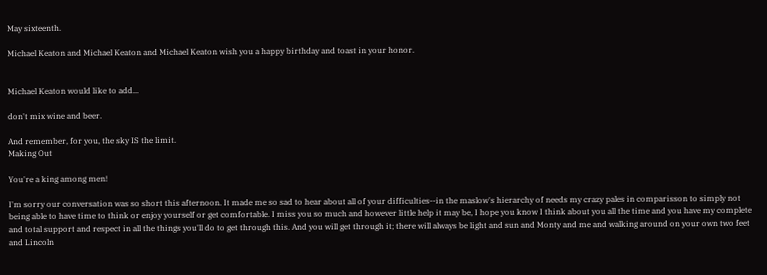May sixteenth.

Michael Keaton and Michael Keaton and Michael Keaton wish you a happy birthday and toast in your honor.


Michael Keaton would like to add...

don't mix wine and beer.

And remember, for you, the sky IS the limit.
Making Out

You're a king among men!

I'm sorry our conversation was so short this afternoon. It made me so sad to hear about all of your difficulties--in the maslow's hierarchy of needs my crazy pales in comparisson to simply not being able to have time to think or enjoy yourself or get comfortable. I miss you so much and however little help it may be, I hope you know I think about you all the time and you have my complete and total support and respect in all the things you'll do to get through this. And you will get through it; there will always be light and sun and Monty and me and walking around on your own two feet and Lincoln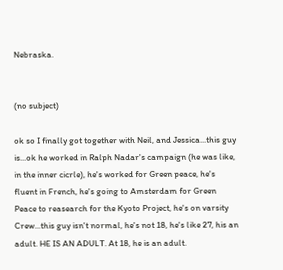Nebraska.


(no subject)

ok so I finally got together with Neil, and Jessica...this guy is...ok he worked in Ralph Nadar's campaign (he was like, in the inner cicrle), he's worked for Green peace, he's fluent in French, he's going to Amsterdam for Green Peace to reasearch for the Kyoto Project, he's on varsity Crew...this guy isn't normal, he's not 18, he's like 27, his an adult. HE IS AN ADULT. At 18, he is an adult.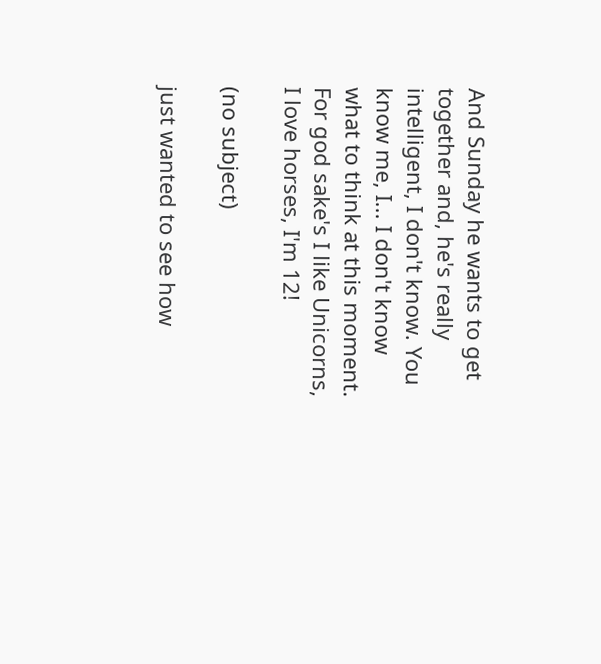And Sunday he wants to get together and, he's really intelligent, I don't know. You know me, I... I don't know what to think at this moment. For god sake's I like Unicorns, I love horses, I'm 12!

(no subject)

just wanted to see how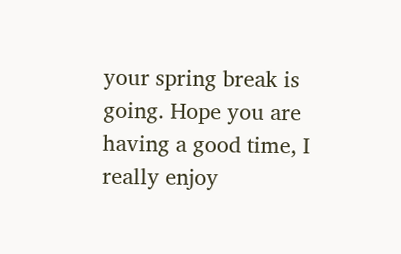your spring break is going. Hope you are having a good time, I really enjoy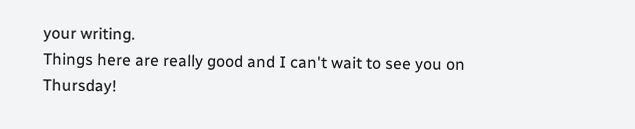your writing.
Things here are really good and I can't wait to see you on Thursday!